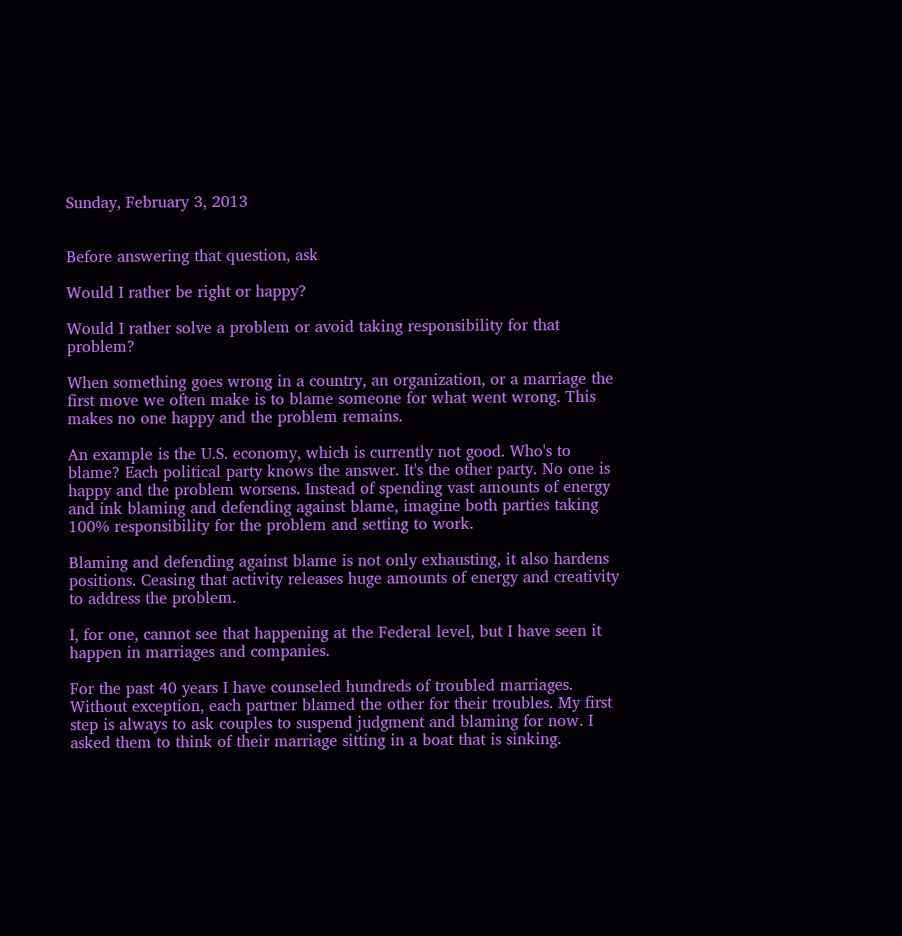Sunday, February 3, 2013


Before answering that question, ask

Would I rather be right or happy?

Would I rather solve a problem or avoid taking responsibility for that problem?

When something goes wrong in a country, an organization, or a marriage the first move we often make is to blame someone for what went wrong. This makes no one happy and the problem remains.

An example is the U.S. economy, which is currently not good. Who's to blame? Each political party knows the answer. It's the other party. No one is happy and the problem worsens. Instead of spending vast amounts of energy and ink blaming and defending against blame, imagine both parties taking 100% responsibility for the problem and setting to work.

Blaming and defending against blame is not only exhausting, it also hardens positions. Ceasing that activity releases huge amounts of energy and creativity to address the problem.

I, for one, cannot see that happening at the Federal level, but I have seen it happen in marriages and companies.

For the past 40 years I have counseled hundreds of troubled marriages. Without exception, each partner blamed the other for their troubles. My first step is always to ask couples to suspend judgment and blaming for now. I asked them to think of their marriage sitting in a boat that is sinking.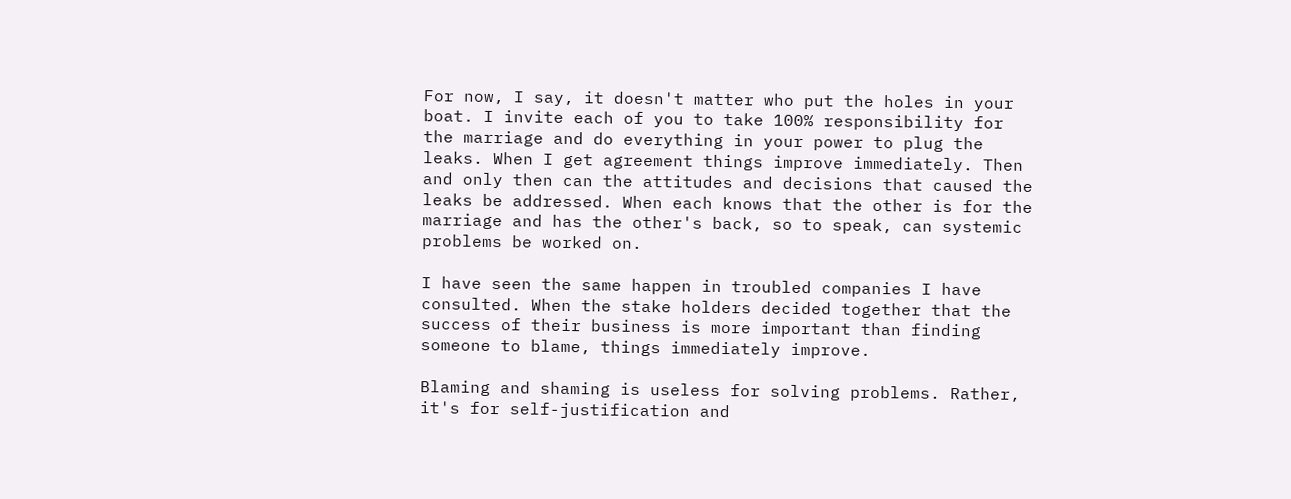For now, I say, it doesn't matter who put the holes in your boat. I invite each of you to take 100% responsibility for the marriage and do everything in your power to plug the leaks. When I get agreement things improve immediately. Then and only then can the attitudes and decisions that caused the leaks be addressed. When each knows that the other is for the marriage and has the other's back, so to speak, can systemic problems be worked on.

I have seen the same happen in troubled companies I have consulted. When the stake holders decided together that the success of their business is more important than finding someone to blame, things immediately improve.

Blaming and shaming is useless for solving problems. Rather, it's for self-justification and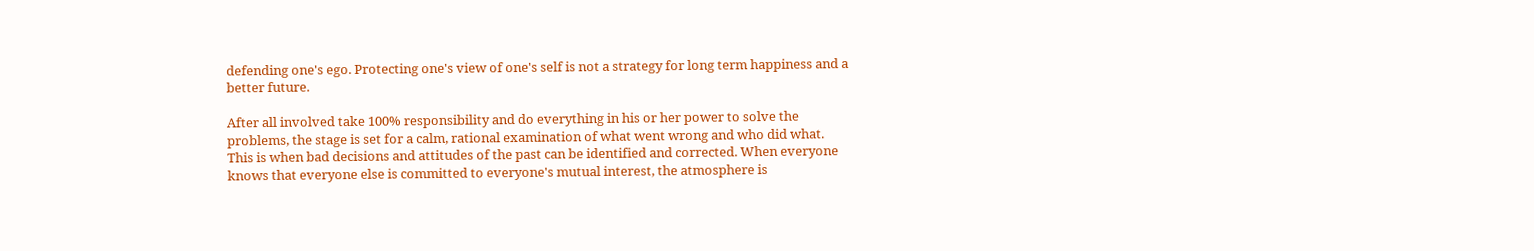defending one's ego. Protecting one's view of one's self is not a strategy for long term happiness and a better future.

After all involved take 100% responsibility and do everything in his or her power to solve the problems, the stage is set for a calm, rational examination of what went wrong and who did what. This is when bad decisions and attitudes of the past can be identified and corrected. When everyone knows that everyone else is committed to everyone's mutual interest, the atmosphere is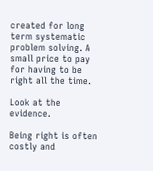created for long term systematic problem solving. A small price to pay for having to be right all the time.

Look at the evidence.

Being right is often costly and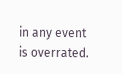in any event is overrated.